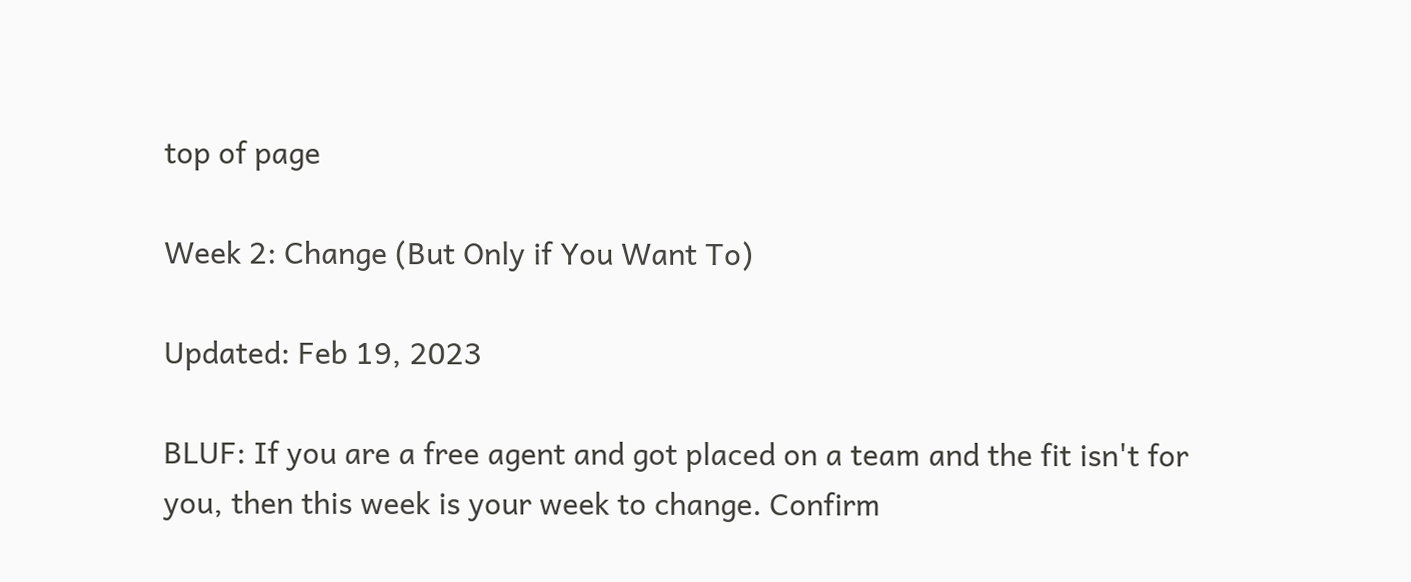top of page

Week 2: Change (But Only if You Want To)

Updated: Feb 19, 2023

BLUF: If you are a free agent and got placed on a team and the fit isn't for you, then this week is your week to change. Confirm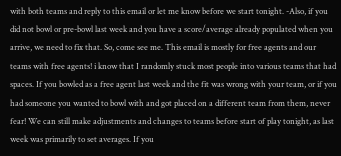with both teams and reply to this email or let me know before we start tonight. -Also, if you did not bowl or pre-bowl last week and you have a score/average already populated when you arrive, we need to fix that. So, come see me. This email is mostly for free agents and our teams with free agents! i know that I randomly stuck most people into various teams that had spaces. If you bowled as a free agent last week and the fit was wrong with your team, or if you had someone you wanted to bowl with and got placed on a different team from them, never fear! We can still make adjustments and changes to teams before start of play tonight, as last week was primarily to set averages. If you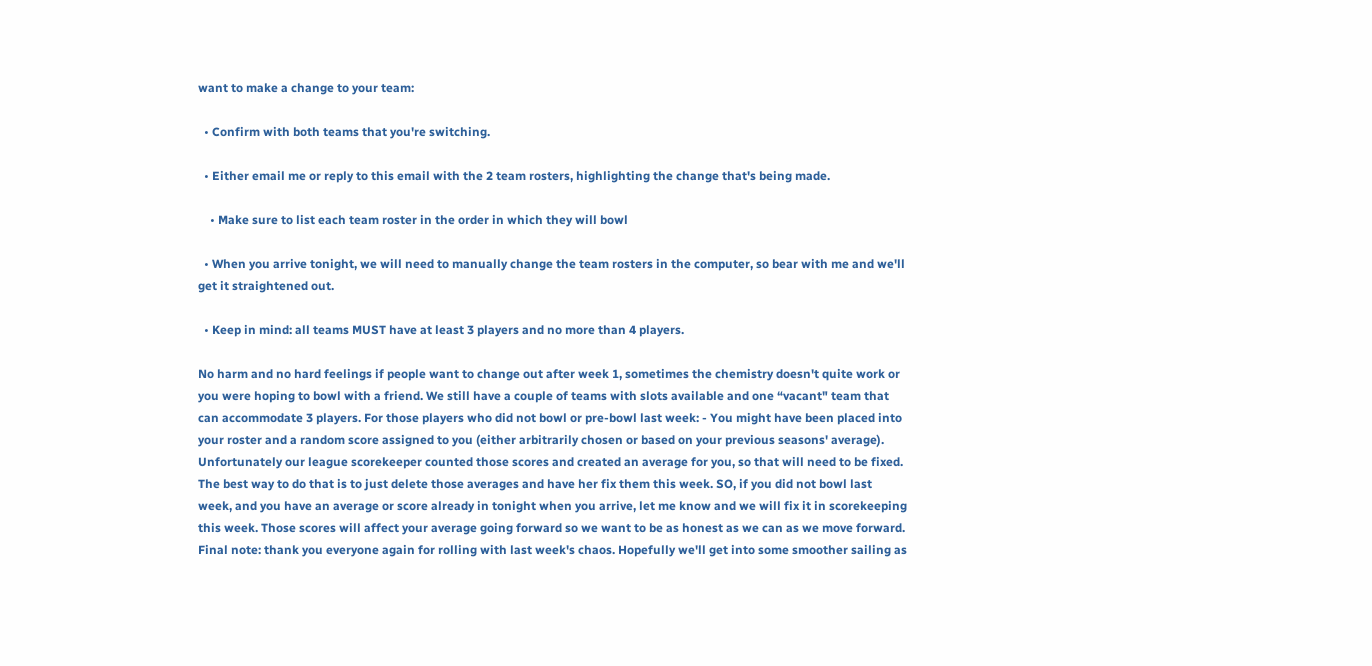want to make a change to your team:

  • Confirm with both teams that you're switching.

  • Either email me or reply to this email with the 2 team rosters, highlighting the change that's being made.

    • Make sure to list each team roster in the order in which they will bowl

  • When you arrive tonight, we will need to manually change the team rosters in the computer, so bear with me and we'll get it straightened out.

  • Keep in mind: all teams MUST have at least 3 players and no more than 4 players.

No harm and no hard feelings if people want to change out after week 1, sometimes the chemistry doesn't quite work or you were hoping to bowl with a friend. We still have a couple of teams with slots available and one “vacant" team that can accommodate 3 players. For those players who did not bowl or pre-bowl last week: - You might have been placed into your roster and a random score assigned to you (either arbitrarily chosen or based on your previous seasons' average). Unfortunately our league scorekeeper counted those scores and created an average for you, so that will need to be fixed. The best way to do that is to just delete those averages and have her fix them this week. SO, if you did not bowl last week, and you have an average or score already in tonight when you arrive, let me know and we will fix it in scorekeeping this week. Those scores will affect your average going forward so we want to be as honest as we can as we move forward. Final note: thank you everyone again for rolling with last week's chaos. Hopefully we'll get into some smoother sailing as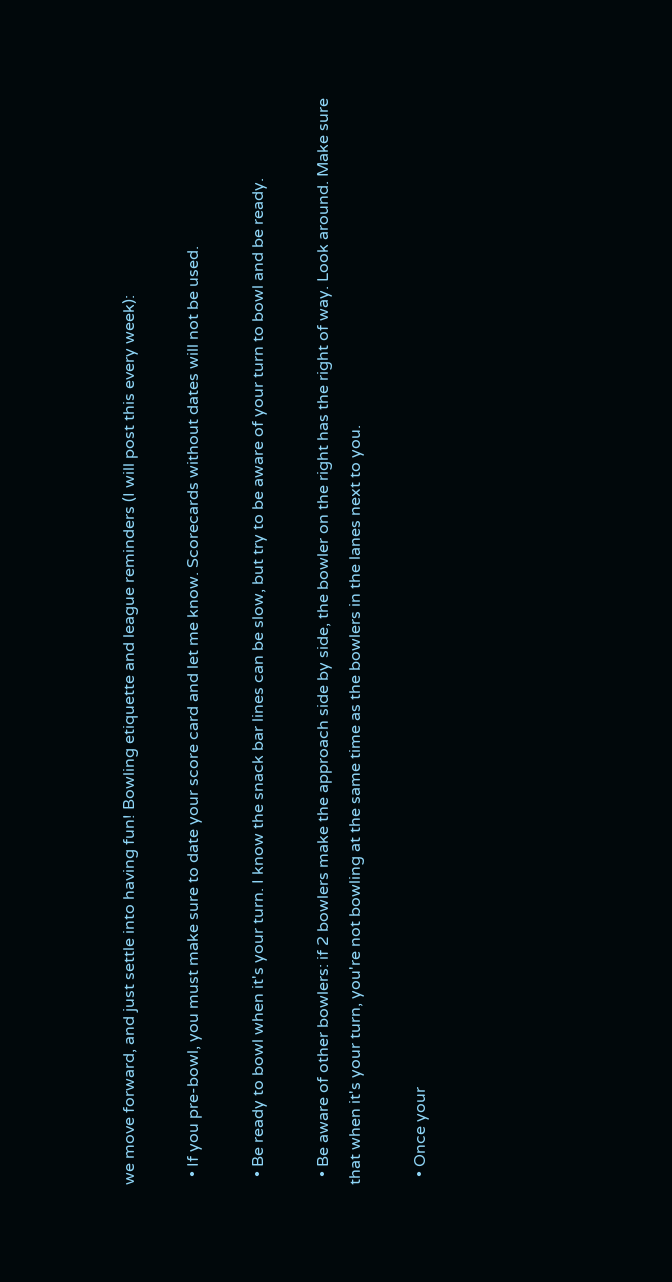we move forward, and just settle into having fun! Bowling etiquette and league reminders (I will post this every week):

  • If you pre-bowl, you must make sure to date your score card and let me know. Scorecards without dates will not be used.

  • Be ready to bowl when it's your turn. I know the snack bar lines can be slow, but try to be aware of your turn to bowl and be ready.

  • Be aware of other bowlers: if 2 bowlers make the approach side by side, the bowler on the right has the right of way. Look around. Make sure that when it's your turn, you're not bowling at the same time as the bowlers in the lanes next to you.

  • Once your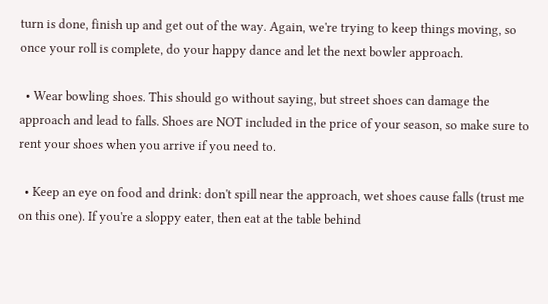turn is done, finish up and get out of the way. Again, we're trying to keep things moving, so once your roll is complete, do your happy dance and let the next bowler approach.

  • Wear bowling shoes. This should go without saying, but street shoes can damage the approach and lead to falls. Shoes are NOT included in the price of your season, so make sure to rent your shoes when you arrive if you need to.

  • Keep an eye on food and drink: don't spill near the approach, wet shoes cause falls (trust me on this one). If you're a sloppy eater, then eat at the table behind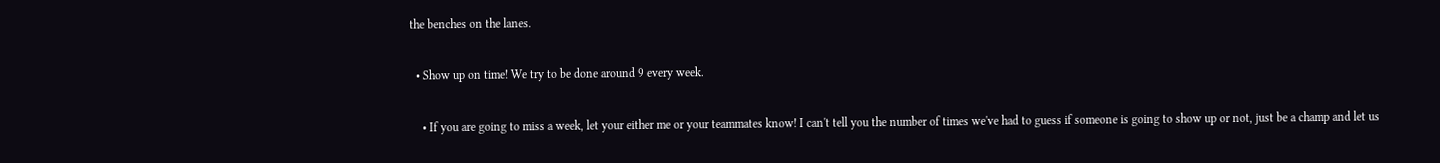the benches on the lanes.

  • Show up on time! We try to be done around 9 every week.

    • If you are going to miss a week, let your either me or your teammates know! I can't tell you the number of times we've had to guess if someone is going to show up or not, just be a champ and let us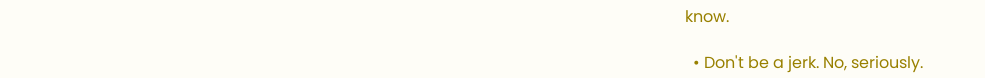know.

  • Don't be a jerk. No, seriously.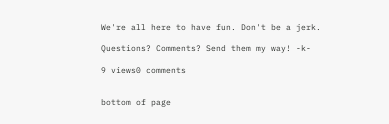We're all here to have fun. Don't be a jerk.

Questions? Comments? Send them my way! -k-

9 views0 comments


bottom of page